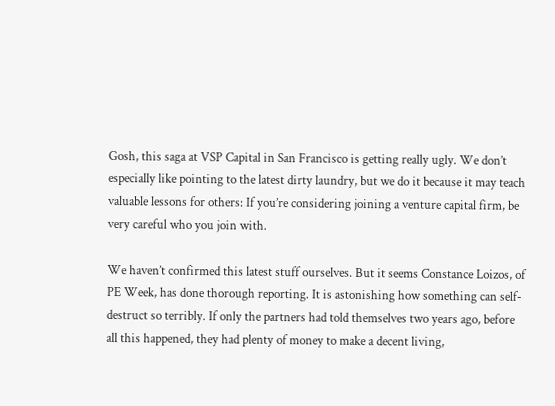Gosh, this saga at VSP Capital in San Francisco is getting really ugly. We don’t especially like pointing to the latest dirty laundry, but we do it because it may teach valuable lessons for others: If you’re considering joining a venture capital firm, be very careful who you join with.

We haven’t confirmed this latest stuff ourselves. But it seems Constance Loizos, of PE Week, has done thorough reporting. It is astonishing how something can self-destruct so terribly. If only the partners had told themselves two years ago, before all this happened, they had plenty of money to make a decent living,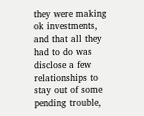they were making ok investments, and that all they had to do was disclose a few relationships to stay out of some pending trouble,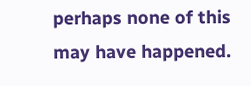perhaps none of this may have happened.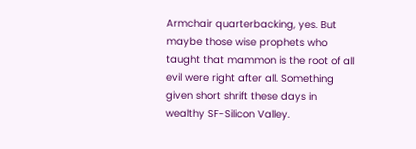Armchair quarterbacking, yes. But maybe those wise prophets who taught that mammon is the root of all evil were right after all. Something given short shrift these days in wealthy SF-Silicon Valley.